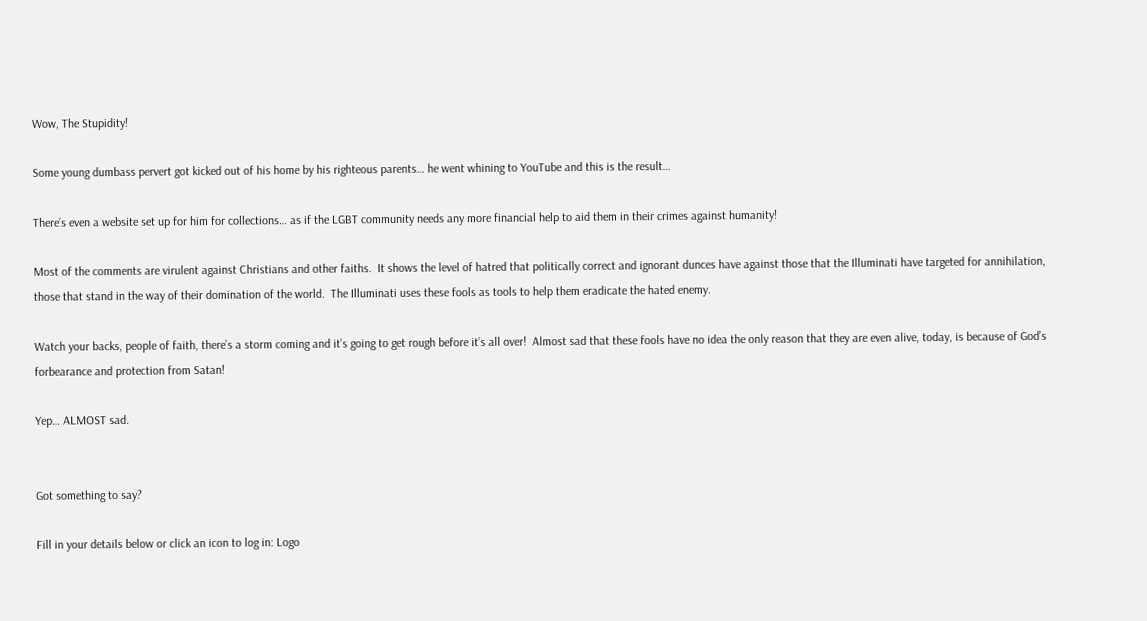Wow, The Stupidity!

Some young dumbass pervert got kicked out of his home by his righteous parents… he went whining to YouTube and this is the result…

There’s even a website set up for him for collections… as if the LGBT community needs any more financial help to aid them in their crimes against humanity!

Most of the comments are virulent against Christians and other faiths.  It shows the level of hatred that politically correct and ignorant dunces have against those that the Illuminati have targeted for annihilation, those that stand in the way of their domination of the world.  The Illuminati uses these fools as tools to help them eradicate the hated enemy.

Watch your backs, people of faith, there’s a storm coming and it’s going to get rough before it’s all over!  Almost sad that these fools have no idea the only reason that they are even alive, today, is because of God’s forbearance and protection from Satan!

Yep… ALMOST sad.


Got something to say?

Fill in your details below or click an icon to log in: Logo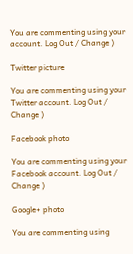You are commenting using your account. Log Out / Change )

Twitter picture

You are commenting using your Twitter account. Log Out / Change )

Facebook photo

You are commenting using your Facebook account. Log Out / Change )

Google+ photo

You are commenting using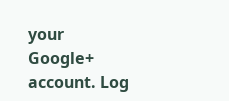your Google+ account. Log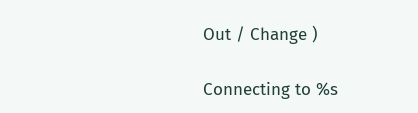Out / Change )

Connecting to %s